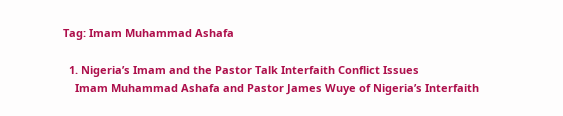Tag: Imam Muhammad Ashafa

  1. Nigeria’s Imam and the Pastor Talk Interfaith Conflict Issues
    Imam Muhammad Ashafa and Pastor James Wuye of Nigeria’s Interfaith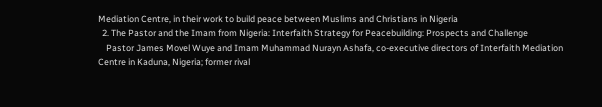Mediation Centre, in their work to build peace between Muslims and Christians in Nigeria
  2. The Pastor and the Imam from Nigeria: Interfaith Strategy for Peacebuilding: Prospects and Challenge
    Pastor James Movel Wuye and Imam Muhammad Nurayn Ashafa, co-executive directors of Interfaith Mediation Centre in Kaduna, Nigeria; former rival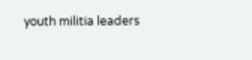youth militia leaders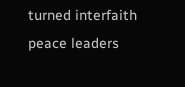turned interfaith peace leaders